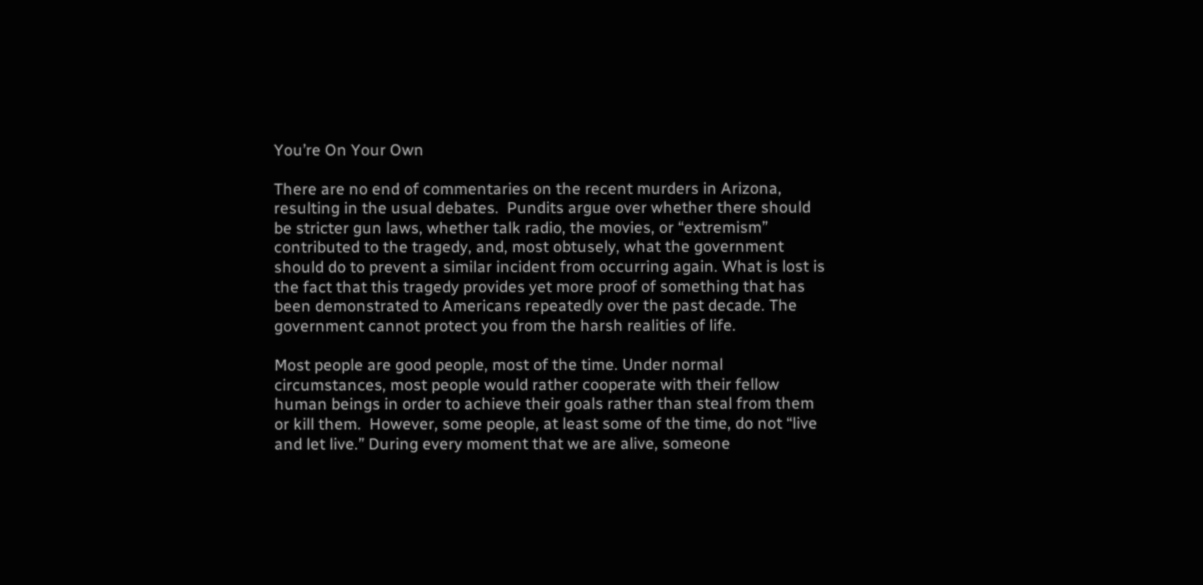You’re On Your Own

There are no end of commentaries on the recent murders in Arizona, resulting in the usual debates.  Pundits argue over whether there should be stricter gun laws, whether talk radio, the movies, or “extremism” contributed to the tragedy, and, most obtusely, what the government should do to prevent a similar incident from occurring again. What is lost is the fact that this tragedy provides yet more proof of something that has been demonstrated to Americans repeatedly over the past decade. The government cannot protect you from the harsh realities of life.

Most people are good people, most of the time. Under normal circumstances, most people would rather cooperate with their fellow human beings in order to achieve their goals rather than steal from them or kill them.  However, some people, at least some of the time, do not “live and let live.” During every moment that we are alive, someone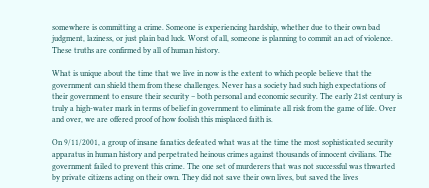somewhere is committing a crime. Someone is experiencing hardship, whether due to their own bad judgment, laziness, or just plain bad luck. Worst of all, someone is planning to commit an act of violence.  These truths are confirmed by all of human history.

What is unique about the time that we live in now is the extent to which people believe that the government can shield them from these challenges. Never has a society had such high expectations of their government to ensure their security – both personal and economic security. The early 21st century is truly a high-water mark in terms of belief in government to eliminate all risk from the game of life. Over and over, we are offered proof of how foolish this misplaced faith is.

On 9/11/2001, a group of insane fanatics defeated what was at the time the most sophisticated security apparatus in human history and perpetrated heinous crimes against thousands of innocent civilians. The government failed to prevent this crime. The one set of murderers that was not successful was thwarted by private citizens acting on their own. They did not save their own lives, but saved the lives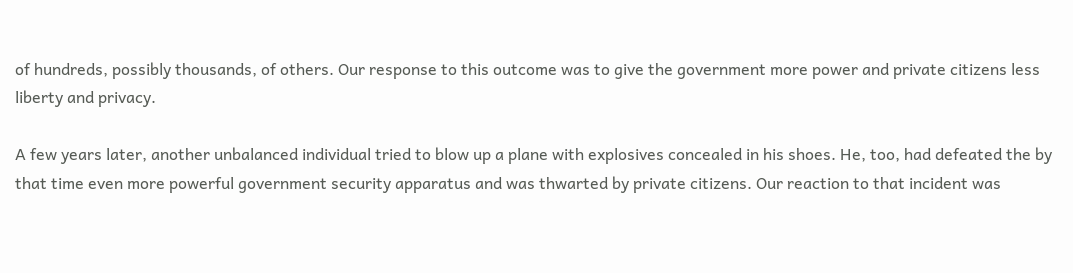of hundreds, possibly thousands, of others. Our response to this outcome was to give the government more power and private citizens less liberty and privacy.

A few years later, another unbalanced individual tried to blow up a plane with explosives concealed in his shoes. He, too, had defeated the by that time even more powerful government security apparatus and was thwarted by private citizens. Our reaction to that incident was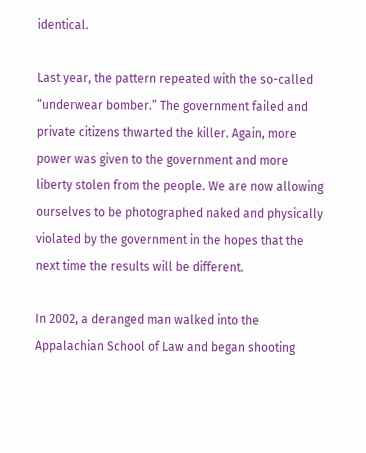identical.

Last year, the pattern repeated with the so-called “underwear bomber.” The government failed and private citizens thwarted the killer. Again, more power was given to the government and more liberty stolen from the people. We are now allowing ourselves to be photographed naked and physically violated by the government in the hopes that the next time the results will be different.

In 2002, a deranged man walked into the Appalachian School of Law and began shooting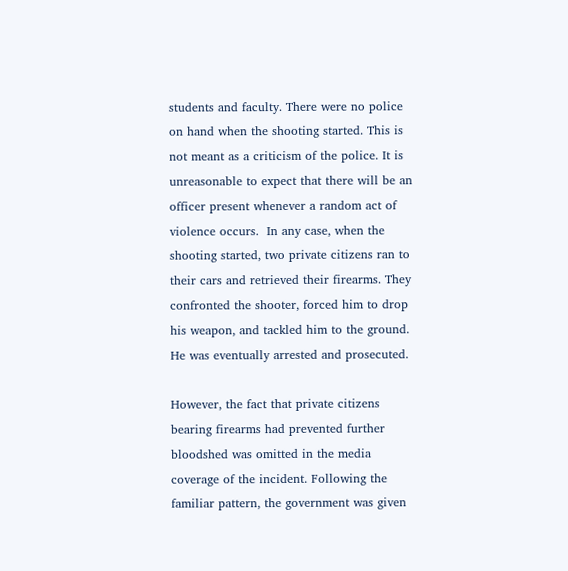students and faculty. There were no police on hand when the shooting started. This is not meant as a criticism of the police. It is unreasonable to expect that there will be an officer present whenever a random act of violence occurs.  In any case, when the shooting started, two private citizens ran to their cars and retrieved their firearms. They confronted the shooter, forced him to drop his weapon, and tackled him to the ground. He was eventually arrested and prosecuted.

However, the fact that private citizens bearing firearms had prevented further bloodshed was omitted in the media coverage of the incident. Following the familiar pattern, the government was given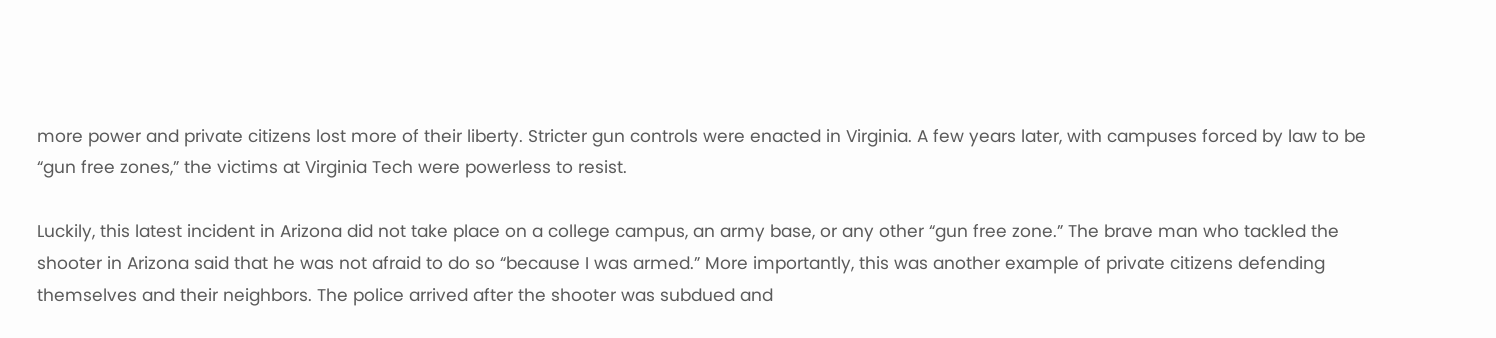more power and private citizens lost more of their liberty. Stricter gun controls were enacted in Virginia. A few years later, with campuses forced by law to be “gun free zones,” the victims at Virginia Tech were powerless to resist.

Luckily, this latest incident in Arizona did not take place on a college campus, an army base, or any other “gun free zone.” The brave man who tackled the shooter in Arizona said that he was not afraid to do so “because I was armed.” More importantly, this was another example of private citizens defending themselves and their neighbors. The police arrived after the shooter was subdued and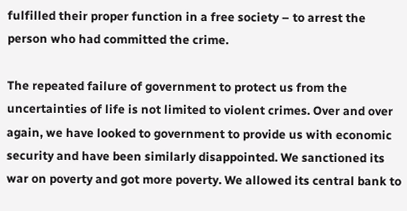fulfilled their proper function in a free society – to arrest the person who had committed the crime.

The repeated failure of government to protect us from the uncertainties of life is not limited to violent crimes. Over and over again, we have looked to government to provide us with economic security and have been similarly disappointed. We sanctioned its war on poverty and got more poverty. We allowed its central bank to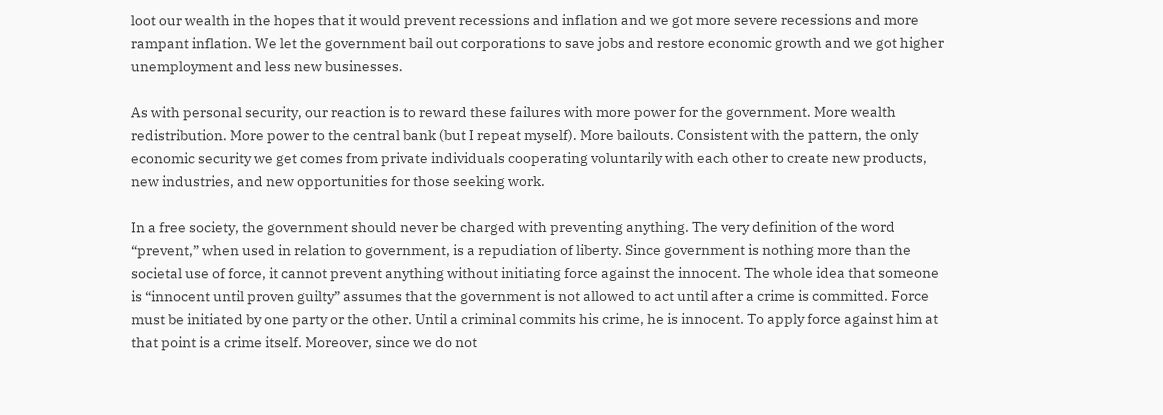loot our wealth in the hopes that it would prevent recessions and inflation and we got more severe recessions and more rampant inflation. We let the government bail out corporations to save jobs and restore economic growth and we got higher unemployment and less new businesses.

As with personal security, our reaction is to reward these failures with more power for the government. More wealth redistribution. More power to the central bank (but I repeat myself). More bailouts. Consistent with the pattern, the only economic security we get comes from private individuals cooperating voluntarily with each other to create new products, new industries, and new opportunities for those seeking work.

In a free society, the government should never be charged with preventing anything. The very definition of the word “prevent,” when used in relation to government, is a repudiation of liberty. Since government is nothing more than the societal use of force, it cannot prevent anything without initiating force against the innocent. The whole idea that someone is “innocent until proven guilty” assumes that the government is not allowed to act until after a crime is committed. Force must be initiated by one party or the other. Until a criminal commits his crime, he is innocent. To apply force against him at that point is a crime itself. Moreover, since we do not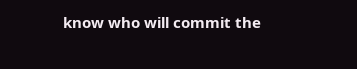know who will commit the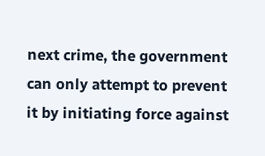next crime, the government can only attempt to prevent it by initiating force against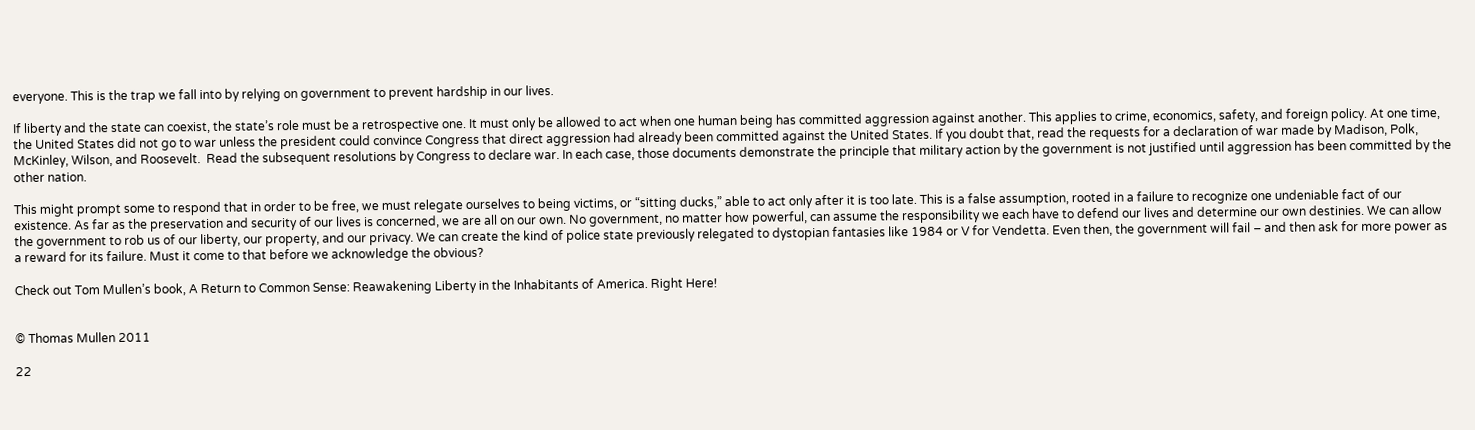everyone. This is the trap we fall into by relying on government to prevent hardship in our lives.

If liberty and the state can coexist, the state’s role must be a retrospective one. It must only be allowed to act when one human being has committed aggression against another. This applies to crime, economics, safety, and foreign policy. At one time, the United States did not go to war unless the president could convince Congress that direct aggression had already been committed against the United States. If you doubt that, read the requests for a declaration of war made by Madison, Polk, McKinley, Wilson, and Roosevelt.  Read the subsequent resolutions by Congress to declare war. In each case, those documents demonstrate the principle that military action by the government is not justified until aggression has been committed by the other nation.

This might prompt some to respond that in order to be free, we must relegate ourselves to being victims, or “sitting ducks,” able to act only after it is too late. This is a false assumption, rooted in a failure to recognize one undeniable fact of our existence. As far as the preservation and security of our lives is concerned, we are all on our own. No government, no matter how powerful, can assume the responsibility we each have to defend our lives and determine our own destinies. We can allow the government to rob us of our liberty, our property, and our privacy. We can create the kind of police state previously relegated to dystopian fantasies like 1984 or V for Vendetta. Even then, the government will fail – and then ask for more power as a reward for its failure. Must it come to that before we acknowledge the obvious?

Check out Tom Mullen’s book, A Return to Common Sense: Reawakening Liberty in the Inhabitants of America. Right Here!


© Thomas Mullen 2011

22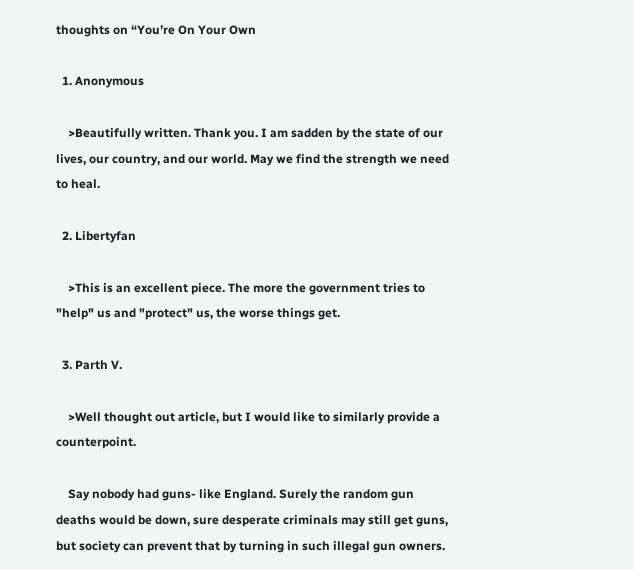thoughts on “You’re On Your Own

  1. Anonymous

    >Beautifully written. Thank you. I am sadden by the state of our lives, our country, and our world. May we find the strength we need to heal.

  2. Libertyfan

    >This is an excellent piece. The more the government tries to "help" us and "protect" us, the worse things get.

  3. Parth V.

    >Well thought out article, but I would like to similarly provide a counterpoint.

    Say nobody had guns- like England. Surely the random gun deaths would be down, sure desperate criminals may still get guns, but society can prevent that by turning in such illegal gun owners.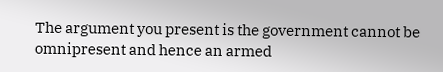The argument you present is the government cannot be omnipresent and hence an armed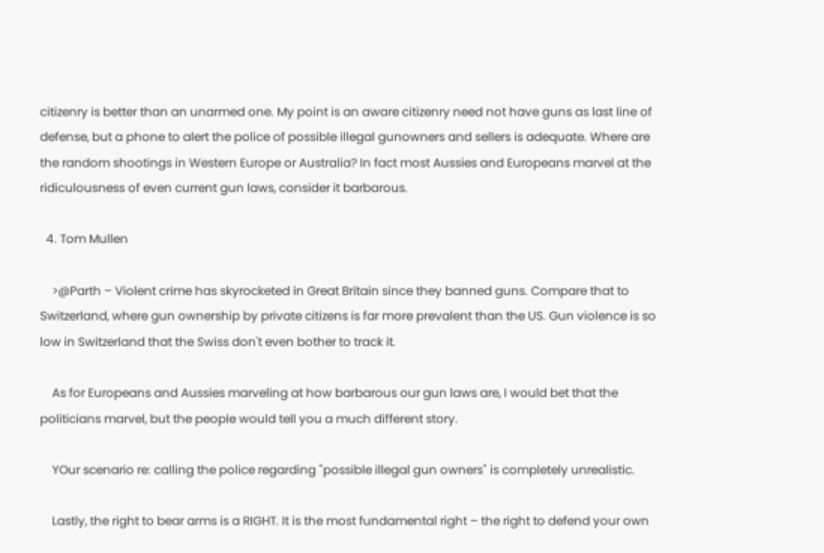citizenry is better than an unarmed one. My point is an aware citizenry need not have guns as last line of defense, but a phone to alert the police of possible illegal gunowners and sellers is adequate. Where are the random shootings in Western Europe or Australia? In fact most Aussies and Europeans marvel at the ridiculousness of even current gun laws, consider it barbarous.

  4. Tom Mullen

    >@Parth – Violent crime has skyrocketed in Great Britain since they banned guns. Compare that to Switzerland, where gun ownership by private citizens is far more prevalent than the US. Gun violence is so low in Switzerland that the Swiss don't even bother to track it.

    As for Europeans and Aussies marveling at how barbarous our gun laws are, I would bet that the politicians marvel, but the people would tell you a much different story.

    YOur scenario re: calling the police regarding "possible illegal gun owners" is completely unrealistic.

    Lastly, the right to bear arms is a RIGHT. It is the most fundamental right – the right to defend your own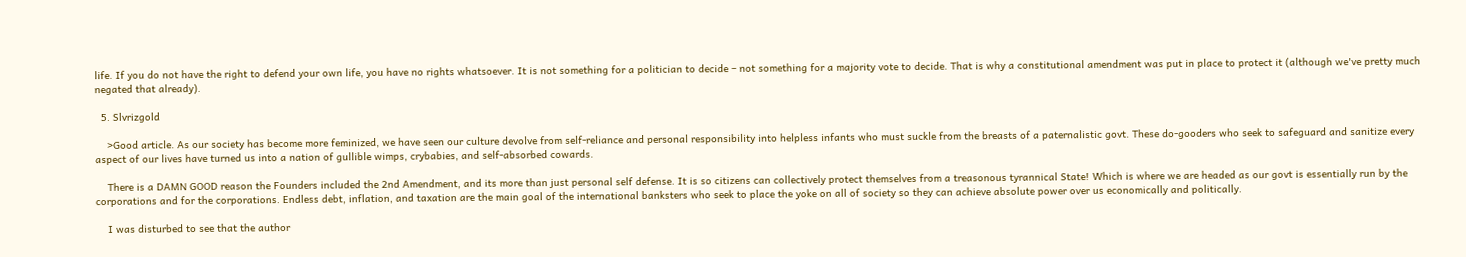life. If you do not have the right to defend your own life, you have no rights whatsoever. It is not something for a politician to decide – not something for a majority vote to decide. That is why a constitutional amendment was put in place to protect it (although we've pretty much negated that already).

  5. Slvrizgold

    >Good article. As our society has become more feminized, we have seen our culture devolve from self-reliance and personal responsibility into helpless infants who must suckle from the breasts of a paternalistic govt. These do-gooders who seek to safeguard and sanitize every aspect of our lives have turned us into a nation of gullible wimps, crybabies, and self-absorbed cowards.

    There is a DAMN GOOD reason the Founders included the 2nd Amendment, and its more than just personal self defense. It is so citizens can collectively protect themselves from a treasonous tyrannical State! Which is where we are headed as our govt is essentially run by the corporations and for the corporations. Endless debt, inflation, and taxation are the main goal of the international banksters who seek to place the yoke on all of society so they can achieve absolute power over us economically and politically.

    I was disturbed to see that the author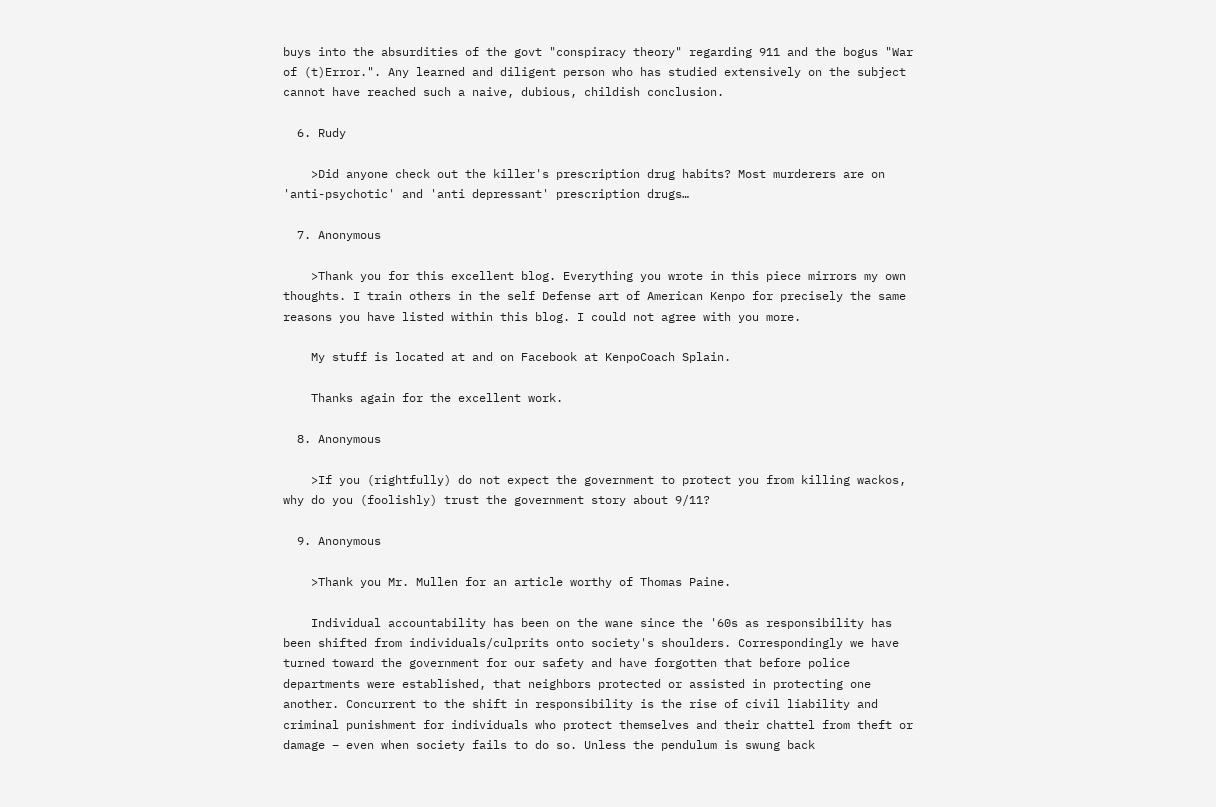buys into the absurdities of the govt "conspiracy theory" regarding 911 and the bogus "War of (t)Error.". Any learned and diligent person who has studied extensively on the subject cannot have reached such a naive, dubious, childish conclusion.

  6. Rudy

    >Did anyone check out the killer's prescription drug habits? Most murderers are on 'anti-psychotic' and 'anti depressant' prescription drugs…

  7. Anonymous

    >Thank you for this excellent blog. Everything you wrote in this piece mirrors my own thoughts. I train others in the self Defense art of American Kenpo for precisely the same reasons you have listed within this blog. I could not agree with you more.

    My stuff is located at and on Facebook at KenpoCoach Splain.

    Thanks again for the excellent work.

  8. Anonymous

    >If you (rightfully) do not expect the government to protect you from killing wackos, why do you (foolishly) trust the government story about 9/11?

  9. Anonymous

    >Thank you Mr. Mullen for an article worthy of Thomas Paine.

    Individual accountability has been on the wane since the '60s as responsibility has been shifted from individuals/culprits onto society's shoulders. Correspondingly we have turned toward the government for our safety and have forgotten that before police departments were established, that neighbors protected or assisted in protecting one another. Concurrent to the shift in responsibility is the rise of civil liability and criminal punishment for individuals who protect themselves and their chattel from theft or damage – even when society fails to do so. Unless the pendulum is swung back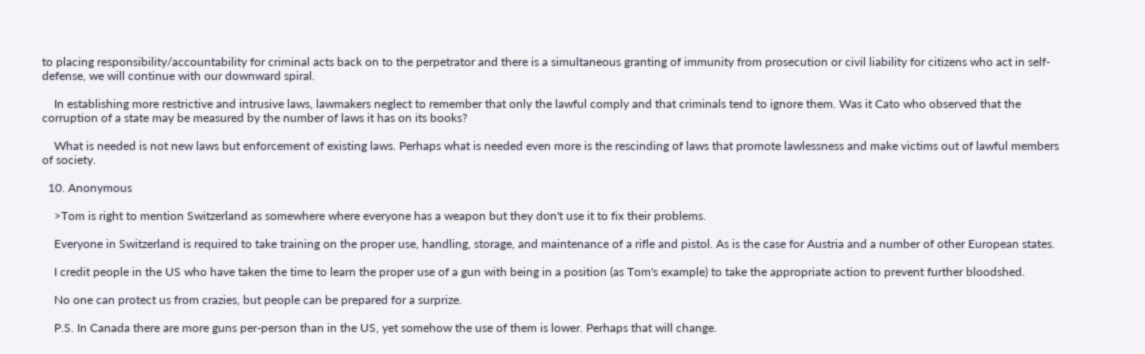to placing responsibility/accountability for criminal acts back on to the perpetrator and there is a simultaneous granting of immunity from prosecution or civil liability for citizens who act in self-defense, we will continue with our downward spiral.

    In establishing more restrictive and intrusive laws, lawmakers neglect to remember that only the lawful comply and that criminals tend to ignore them. Was it Cato who observed that the corruption of a state may be measured by the number of laws it has on its books?

    What is needed is not new laws but enforcement of existing laws. Perhaps what is needed even more is the rescinding of laws that promote lawlessness and make victims out of lawful members of society.

  10. Anonymous

    >Tom is right to mention Switzerland as somewhere where everyone has a weapon but they don't use it to fix their problems.

    Everyone in Switzerland is required to take training on the proper use, handling, storage, and maintenance of a rifle and pistol. As is the case for Austria and a number of other European states.

    I credit people in the US who have taken the time to learn the proper use of a gun with being in a position (as Tom's example) to take the appropriate action to prevent further bloodshed.

    No one can protect us from crazies, but people can be prepared for a surprize.

    P.S. In Canada there are more guns per-person than in the US, yet somehow the use of them is lower. Perhaps that will change.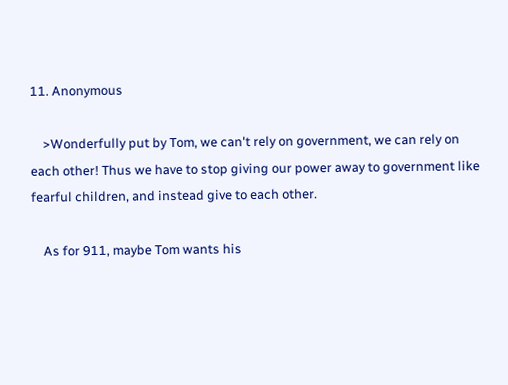11. Anonymous

    >Wonderfully put by Tom, we can't rely on government, we can rely on each other! Thus we have to stop giving our power away to government like fearful children, and instead give to each other.

    As for 911, maybe Tom wants his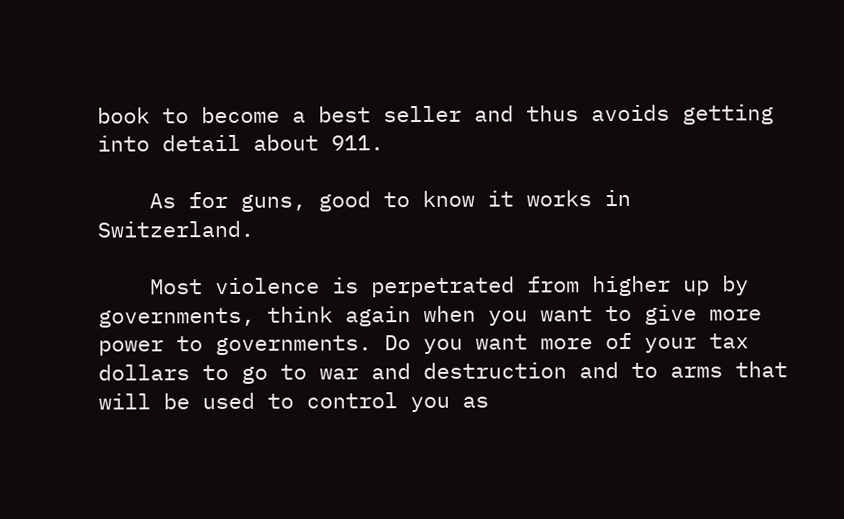book to become a best seller and thus avoids getting into detail about 911.

    As for guns, good to know it works in Switzerland.

    Most violence is perpetrated from higher up by governments, think again when you want to give more power to governments. Do you want more of your tax dollars to go to war and destruction and to arms that will be used to control you as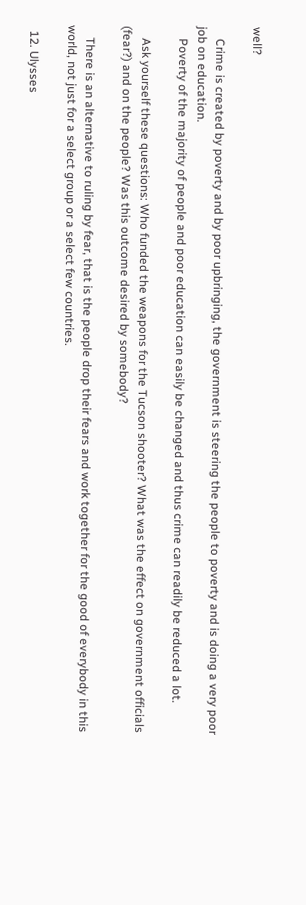well?

    Crime is created by poverty and by poor upbringing, the government is steering the people to poverty and is doing a very poor job on education.
    Poverty of the majority of people and poor education can easily be changed and thus crime can readily be reduced a lot.

    Ask yourself these questions: Who funded the weapons for the Tucson shooter? What was the effect on government officials (fear?) and on the people? Was this outcome desired by somebody?

    There is an alternative to ruling by fear, that is the people drop their fears and work together for the good of everybody in this world, not just for a select group or a select few countries.

  12. Ulysses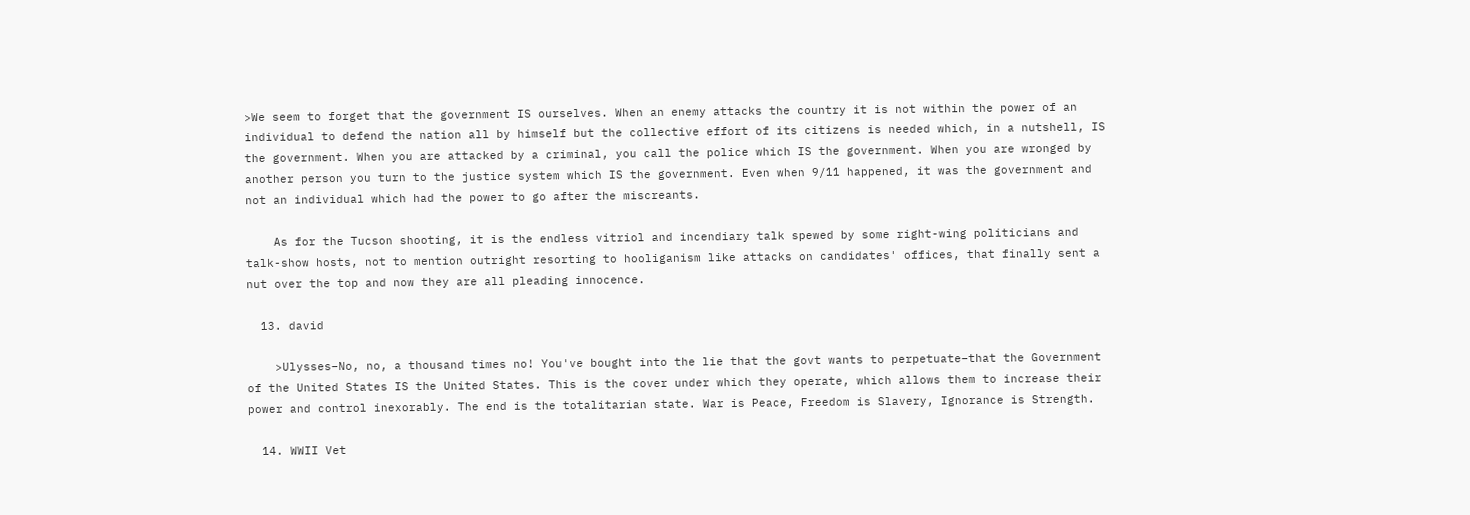>We seem to forget that the government IS ourselves. When an enemy attacks the country it is not within the power of an individual to defend the nation all by himself but the collective effort of its citizens is needed which, in a nutshell, IS the government. When you are attacked by a criminal, you call the police which IS the government. When you are wronged by another person you turn to the justice system which IS the government. Even when 9/11 happened, it was the government and not an individual which had the power to go after the miscreants.

    As for the Tucson shooting, it is the endless vitriol and incendiary talk spewed by some right-wing politicians and talk-show hosts, not to mention outright resorting to hooliganism like attacks on candidates' offices, that finally sent a nut over the top and now they are all pleading innocence.

  13. david

    >Ulysses–No, no, a thousand times no! You've bought into the lie that the govt wants to perpetuate–that the Government of the United States IS the United States. This is the cover under which they operate, which allows them to increase their power and control inexorably. The end is the totalitarian state. War is Peace, Freedom is Slavery, Ignorance is Strength.

  14. WWII Vet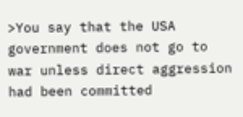>You say that the USA government does not go to war unless direct aggression had been committed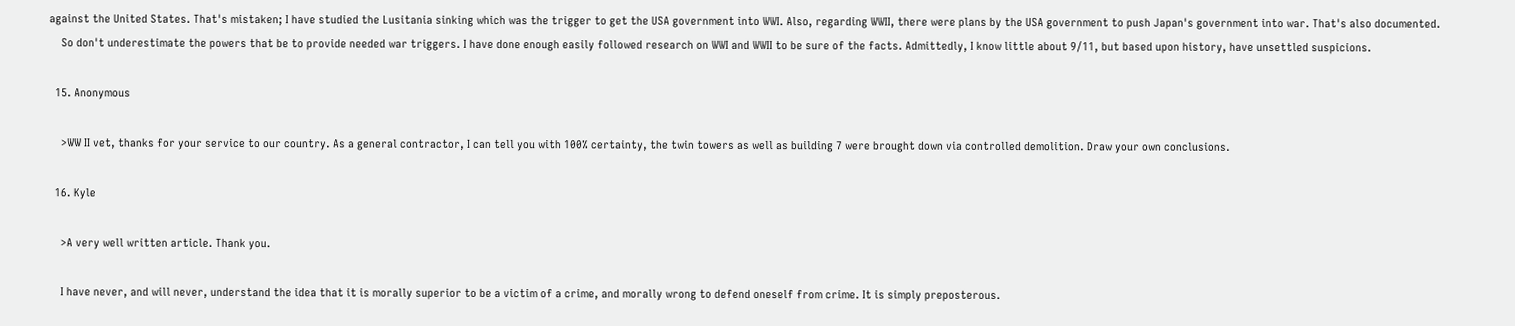against the United States. That's mistaken; I have studied the Lusitania sinking which was the trigger to get the USA government into WWI. Also, regarding WWII, there were plans by the USA government to push Japan's government into war. That's also documented.
    So don't underestimate the powers that be to provide needed war triggers. I have done enough easily followed research on WWI and WWII to be sure of the facts. Admittedly, I know little about 9/11, but based upon history, have unsettled suspicions.

  15. Anonymous

    >WW II vet, thanks for your service to our country. As a general contractor, I can tell you with 100% certainty, the twin towers as well as building 7 were brought down via controlled demolition. Draw your own conclusions.

  16. Kyle

    >A very well written article. Thank you.

    I have never, and will never, understand the idea that it is morally superior to be a victim of a crime, and morally wrong to defend oneself from crime. It is simply preposterous.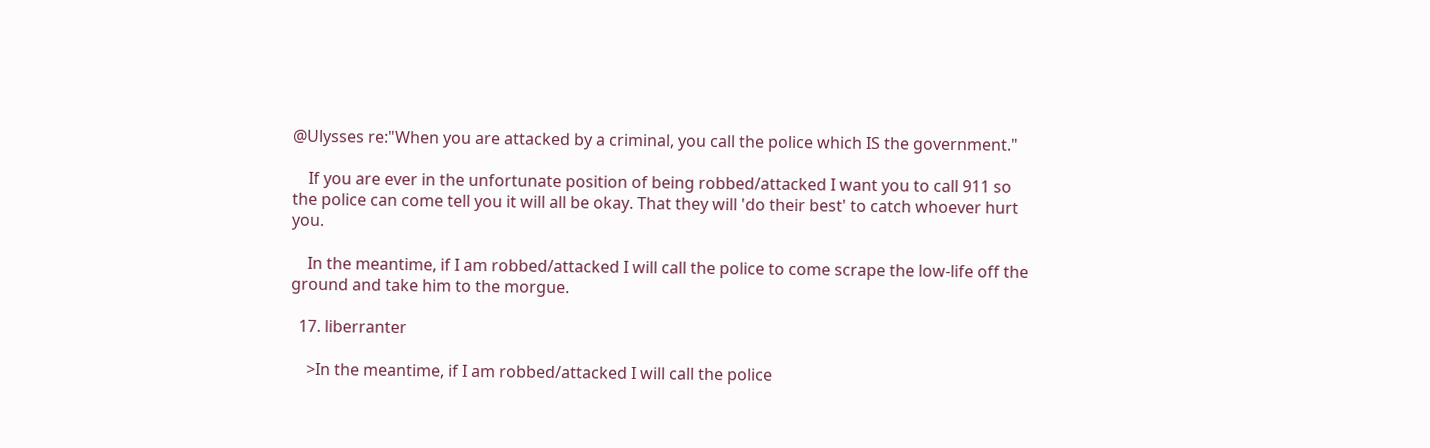@Ulysses re:"When you are attacked by a criminal, you call the police which IS the government."

    If you are ever in the unfortunate position of being robbed/attacked I want you to call 911 so the police can come tell you it will all be okay. That they will 'do their best' to catch whoever hurt you.

    In the meantime, if I am robbed/attacked I will call the police to come scrape the low-life off the ground and take him to the morgue.

  17. liberranter

    >In the meantime, if I am robbed/attacked I will call the police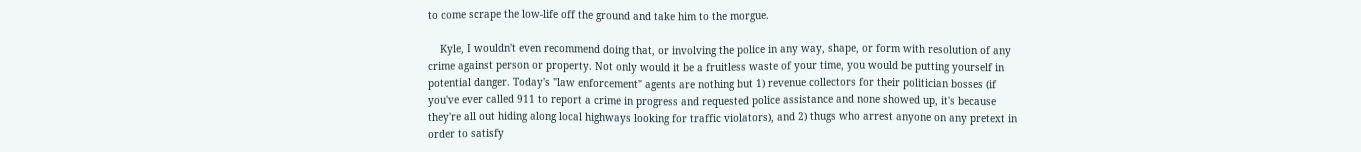to come scrape the low-life off the ground and take him to the morgue.

    Kyle, I wouldn't even recommend doing that, or involving the police in any way, shape, or form with resolution of any crime against person or property. Not only would it be a fruitless waste of your time, you would be putting yourself in potential danger. Today's "law enforcement" agents are nothing but 1) revenue collectors for their politician bosses (if you've ever called 911 to report a crime in progress and requested police assistance and none showed up, it's because they're all out hiding along local highways looking for traffic violators), and 2) thugs who arrest anyone on any pretext in order to satisfy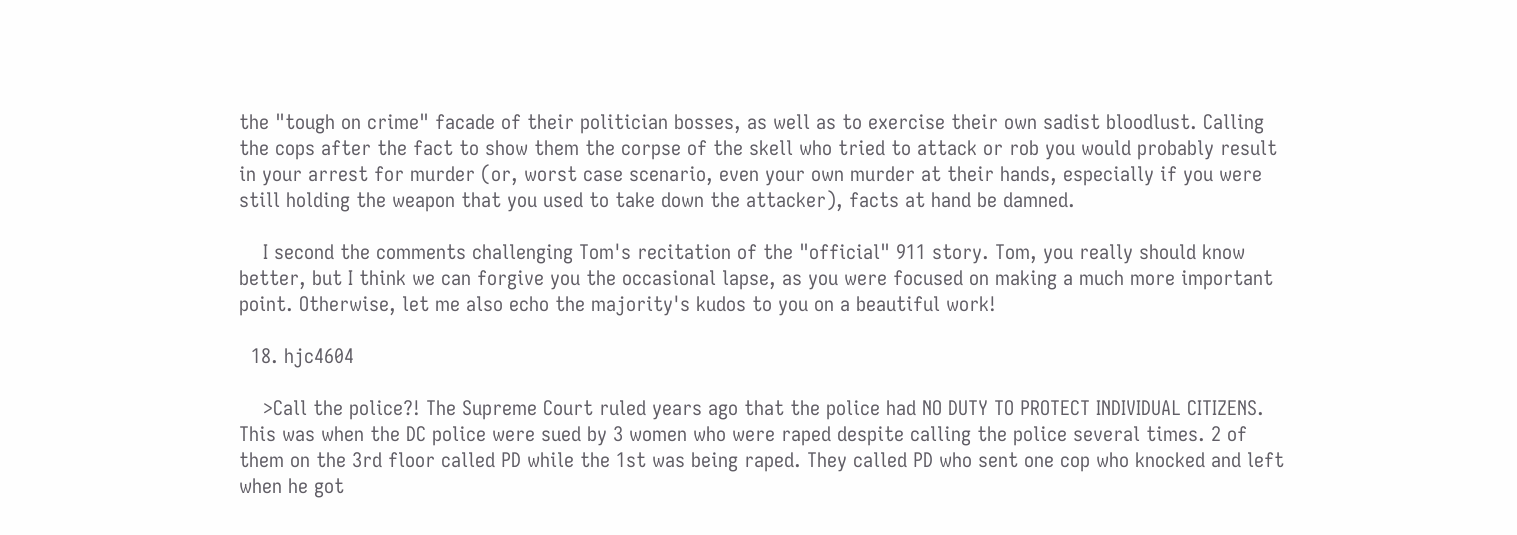the "tough on crime" facade of their politician bosses, as well as to exercise their own sadist bloodlust. Calling the cops after the fact to show them the corpse of the skell who tried to attack or rob you would probably result in your arrest for murder (or, worst case scenario, even your own murder at their hands, especially if you were still holding the weapon that you used to take down the attacker), facts at hand be damned.

    I second the comments challenging Tom's recitation of the "official" 911 story. Tom, you really should know better, but I think we can forgive you the occasional lapse, as you were focused on making a much more important point. Otherwise, let me also echo the majority's kudos to you on a beautiful work!

  18. hjc4604

    >Call the police?! The Supreme Court ruled years ago that the police had NO DUTY TO PROTECT INDIVIDUAL CITIZENS. This was when the DC police were sued by 3 women who were raped despite calling the police several times. 2 of them on the 3rd floor called PD while the 1st was being raped. They called PD who sent one cop who knocked and left when he got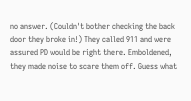no answer. (Couldn't bother checking the back door they broke in!) They called 911 and were assured PD would be right there. Emboldened, they made noise to scare them off. Guess what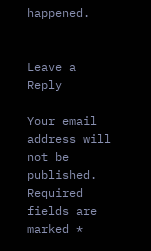happened.


Leave a Reply

Your email address will not be published. Required fields are marked *